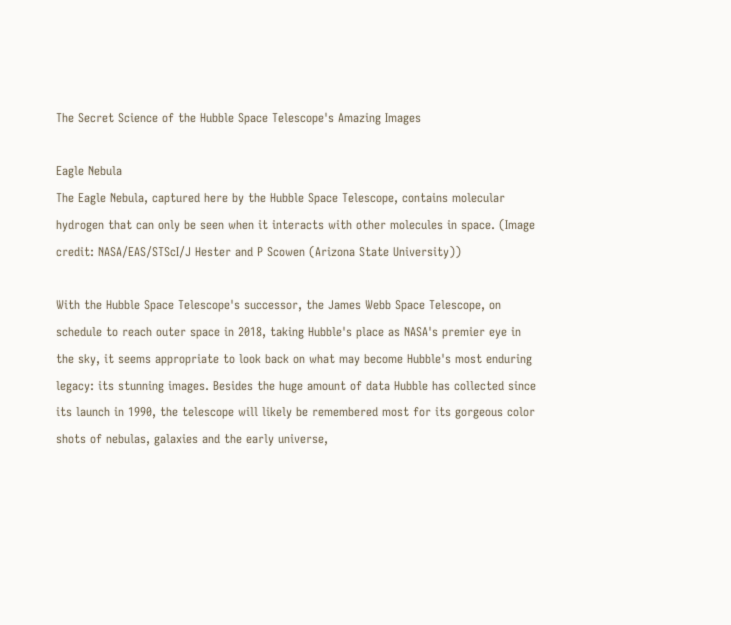The Secret Science of the Hubble Space Telescope's Amazing Images

Eagle Nebula
The Eagle Nebula, captured here by the Hubble Space Telescope, contains molecular hydrogen that can only be seen when it interacts with other molecules in space. (Image credit: NASA/EAS/STScI/J Hester and P Scowen (Arizona State University))

With the Hubble Space Telescope's successor, the James Webb Space Telescope, on schedule to reach outer space in 2018, taking Hubble's place as NASA's premier eye in the sky, it seems appropriate to look back on what may become Hubble's most enduring legacy: its stunning images. Besides the huge amount of data Hubble has collected since its launch in 1990, the telescope will likely be remembered most for its gorgeous color shots of nebulas, galaxies and the early universe,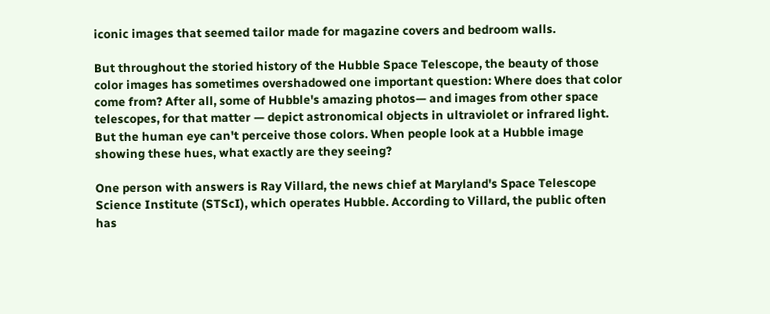iconic images that seemed tailor made for magazine covers and bedroom walls.

But throughout the storied history of the Hubble Space Telescope, the beauty of those color images has sometimes overshadowed one important question: Where does that color come from? After all, some of Hubble's amazing photos— and images from other space telescopes, for that matter — depict astronomical objects in ultraviolet or infrared light. But the human eye can't perceive those colors. When people look at a Hubble image showing these hues, what exactly are they seeing?

One person with answers is Ray Villard, the news chief at Maryland's Space Telescope Science Institute (STScI), which operates Hubble. According to Villard, the public often has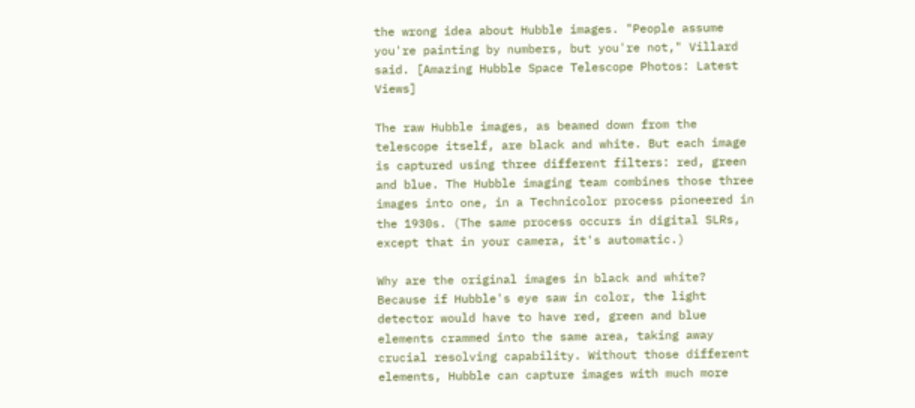the wrong idea about Hubble images. "People assume you're painting by numbers, but you're not," Villard said. [Amazing Hubble Space Telescope Photos: Latest Views]

The raw Hubble images, as beamed down from the telescope itself, are black and white. But each image is captured using three different filters: red, green and blue. The Hubble imaging team combines those three images into one, in a Technicolor process pioneered in the 1930s. (The same process occurs in digital SLRs, except that in your camera, it's automatic.)

Why are the original images in black and white? Because if Hubble's eye saw in color, the light detector would have to have red, green and blue elements crammed into the same area, taking away crucial resolving capability. Without those different elements, Hubble can capture images with much more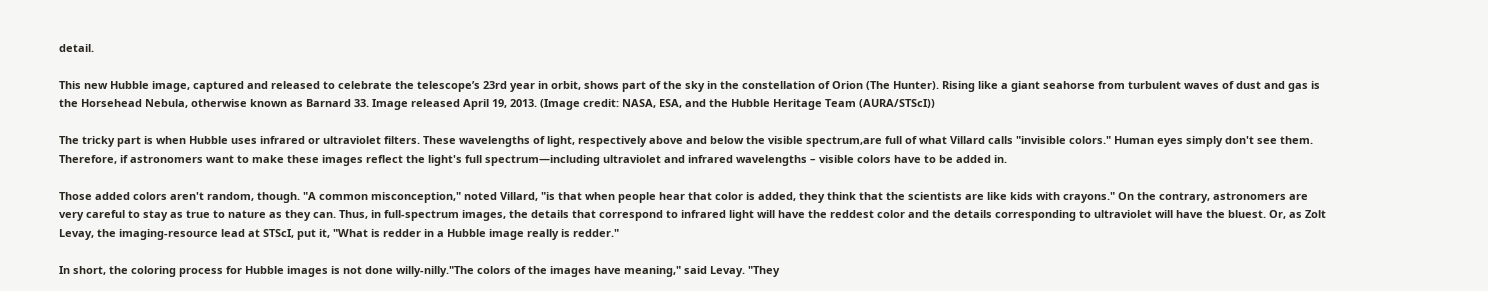detail.

This new Hubble image, captured and released to celebrate the telescope’s 23rd year in orbit, shows part of the sky in the constellation of Orion (The Hunter). Rising like a giant seahorse from turbulent waves of dust and gas is the Horsehead Nebula, otherwise known as Barnard 33. Image released April 19, 2013. (Image credit: NASA, ESA, and the Hubble Heritage Team (AURA/STScI))

The tricky part is when Hubble uses infrared or ultraviolet filters. These wavelengths of light, respectively above and below the visible spectrum,are full of what Villard calls "invisible colors." Human eyes simply don't see them. Therefore, if astronomers want to make these images reflect the light's full spectrum—including ultraviolet and infrared wavelengths – visible colors have to be added in.

Those added colors aren't random, though. "A common misconception," noted Villard, "is that when people hear that color is added, they think that the scientists are like kids with crayons." On the contrary, astronomers are very careful to stay as true to nature as they can. Thus, in full-spectrum images, the details that correspond to infrared light will have the reddest color and the details corresponding to ultraviolet will have the bluest. Or, as Zolt Levay, the imaging-resource lead at STScI, put it, "What is redder in a Hubble image really is redder."

In short, the coloring process for Hubble images is not done willy-nilly."The colors of the images have meaning," said Levay. "They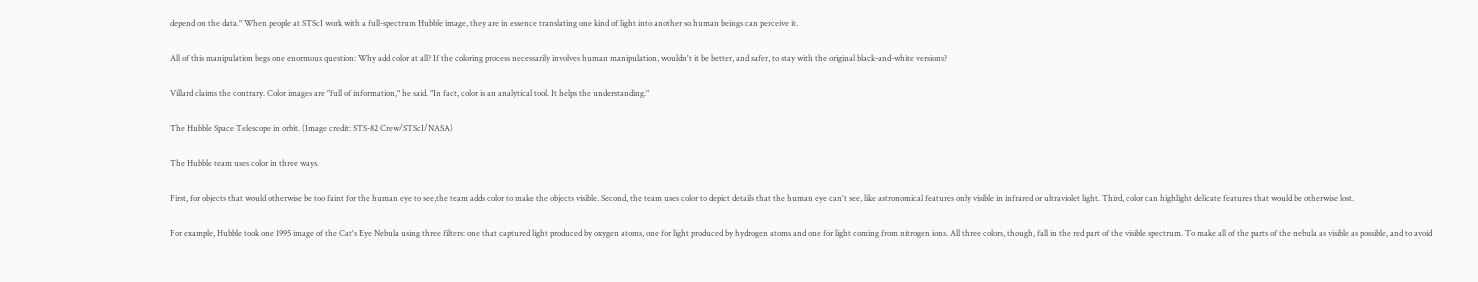depend on the data." When people at STScI work with a full-spectrum Hubble image, they are in essence translating one kind of light into another so human beings can perceive it.

All of this manipulation begs one enormous question: Why add color at all? If the coloring process necessarily involves human manipulation, wouldn't it be better, and safer, to stay with the original black-and-white versions?

Villard claims the contrary. Color images are "full of information," he said. "In fact, color is an analytical tool. It helps the understanding."

The Hubble Space Telescope in orbit. (Image credit: STS-82 Crew/STScI/NASA)

The Hubble team uses color in three ways.

First, for objects that would otherwise be too faint for the human eye to see,the team adds color to make the objects visible. Second, the team uses color to depict details that the human eye can't see, like astronomical features only visible in infrared or ultraviolet light. Third, color can highlight delicate features that would be otherwise lost.

For example, Hubble took one 1995 image of the Cat's Eye Nebula using three filters: one that captured light produced by oxygen atoms, one for light produced by hydrogen atoms and one for light coming from nitrogen ions. All three colors, though, fall in the red part of the visible spectrum. To make all of the parts of the nebula as visible as possible, and to avoid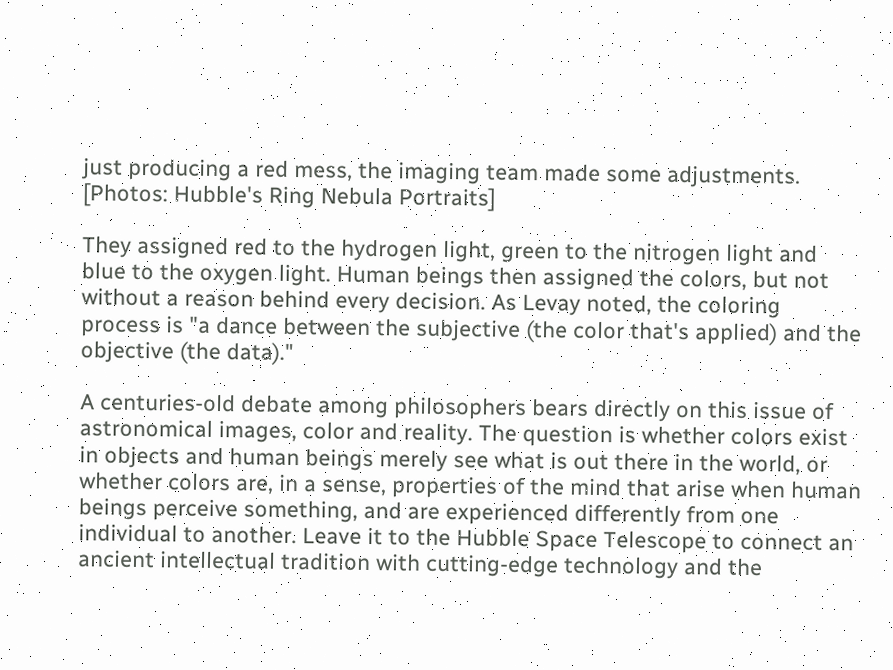just producing a red mess, the imaging team made some adjustments. [Photos: Hubble's Ring Nebula Portraits]

They assigned red to the hydrogen light, green to the nitrogen light and blue to the oxygen light. Human beings then assigned the colors, but not without a reason behind every decision. As Levay noted, the coloring process is "a dance between the subjective (the color that's applied) and the objective (the data)."

A centuries-old debate among philosophers bears directly on this issue of astronomical images, color and reality. The question is whether colors exist in objects and human beings merely see what is out there in the world, or whether colors are, in a sense, properties of the mind that arise when human beings perceive something, and are experienced differently from one individual to another. Leave it to the Hubble Space Telescope to connect an ancient intellectual tradition with cutting-edge technology and the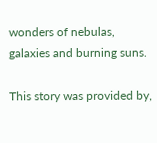wonders of nebulas, galaxies and burning suns.

This story was provided by,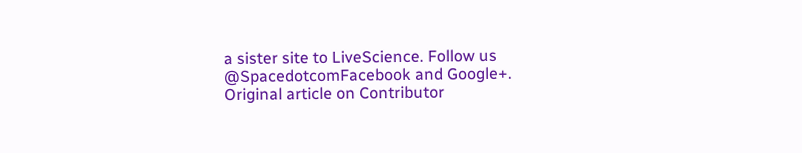a sister site to LiveScience. Follow us @SpacedotcomFacebook and Google+. Original article on Contributor